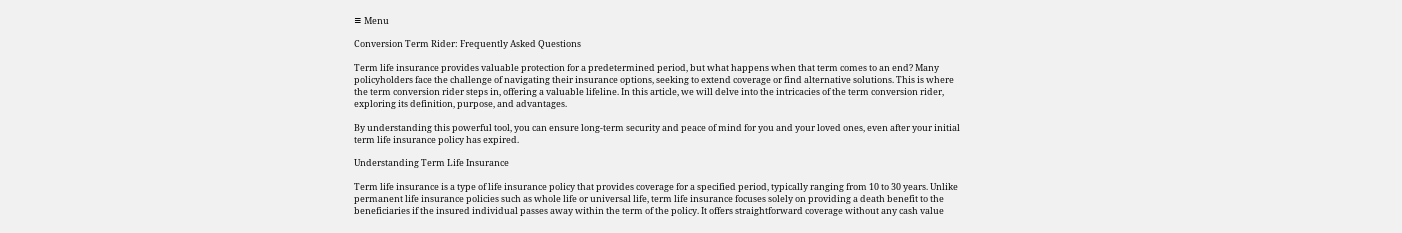≡ Menu

Conversion Term Rider: Frequently Asked Questions

Term life insurance provides valuable protection for a predetermined period, but what happens when that term comes to an end? Many policyholders face the challenge of navigating their insurance options, seeking to extend coverage or find alternative solutions. This is where the term conversion rider steps in, offering a valuable lifeline. In this article, we will delve into the intricacies of the term conversion rider, exploring its definition, purpose, and advantages.

By understanding this powerful tool, you can ensure long-term security and peace of mind for you and your loved ones, even after your initial term life insurance policy has expired.

Understanding Term Life Insurance

Term life insurance is a type of life insurance policy that provides coverage for a specified period, typically ranging from 10 to 30 years. Unlike permanent life insurance policies such as whole life or universal life, term life insurance focuses solely on providing a death benefit to the beneficiaries if the insured individual passes away within the term of the policy. It offers straightforward coverage without any cash value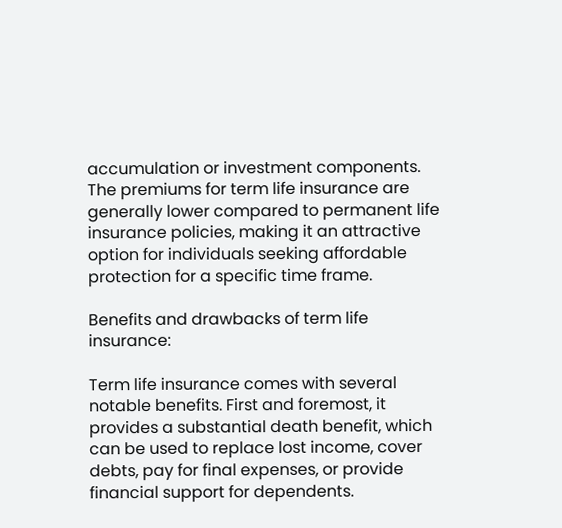accumulation or investment components. The premiums for term life insurance are generally lower compared to permanent life insurance policies, making it an attractive option for individuals seeking affordable protection for a specific time frame.

Benefits and drawbacks of term life insurance:

Term life insurance comes with several notable benefits. First and foremost, it provides a substantial death benefit, which can be used to replace lost income, cover debts, pay for final expenses, or provide financial support for dependents.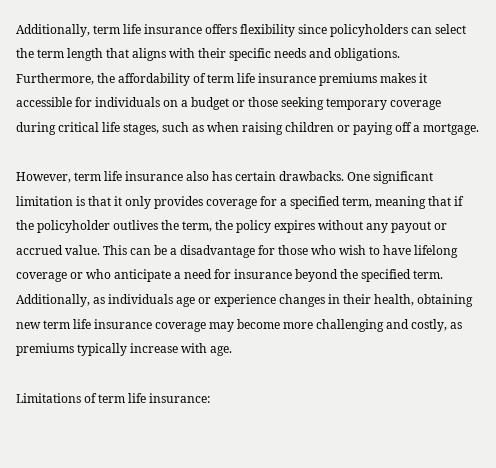Additionally, term life insurance offers flexibility since policyholders can select the term length that aligns with their specific needs and obligations. Furthermore, the affordability of term life insurance premiums makes it accessible for individuals on a budget or those seeking temporary coverage during critical life stages, such as when raising children or paying off a mortgage.

However, term life insurance also has certain drawbacks. One significant limitation is that it only provides coverage for a specified term, meaning that if the policyholder outlives the term, the policy expires without any payout or accrued value. This can be a disadvantage for those who wish to have lifelong coverage or who anticipate a need for insurance beyond the specified term. Additionally, as individuals age or experience changes in their health, obtaining new term life insurance coverage may become more challenging and costly, as premiums typically increase with age.

Limitations of term life insurance: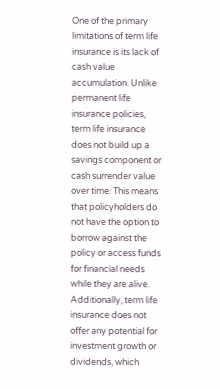One of the primary limitations of term life insurance is its lack of cash value accumulation. Unlike permanent life insurance policies, term life insurance does not build up a savings component or cash surrender value over time. This means that policyholders do not have the option to borrow against the policy or access funds for financial needs while they are alive. Additionally, term life insurance does not offer any potential for investment growth or dividends, which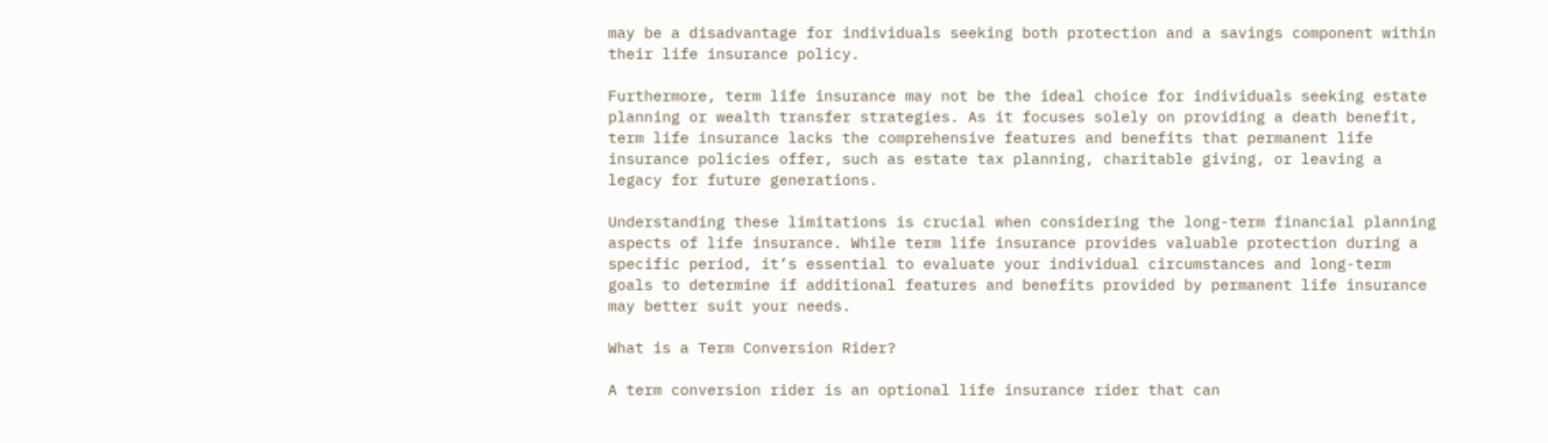may be a disadvantage for individuals seeking both protection and a savings component within their life insurance policy.

Furthermore, term life insurance may not be the ideal choice for individuals seeking estate planning or wealth transfer strategies. As it focuses solely on providing a death benefit, term life insurance lacks the comprehensive features and benefits that permanent life insurance policies offer, such as estate tax planning, charitable giving, or leaving a legacy for future generations.

Understanding these limitations is crucial when considering the long-term financial planning aspects of life insurance. While term life insurance provides valuable protection during a specific period, it’s essential to evaluate your individual circumstances and long-term goals to determine if additional features and benefits provided by permanent life insurance may better suit your needs.

What is a Term Conversion Rider?

A term conversion rider is an optional life insurance rider that can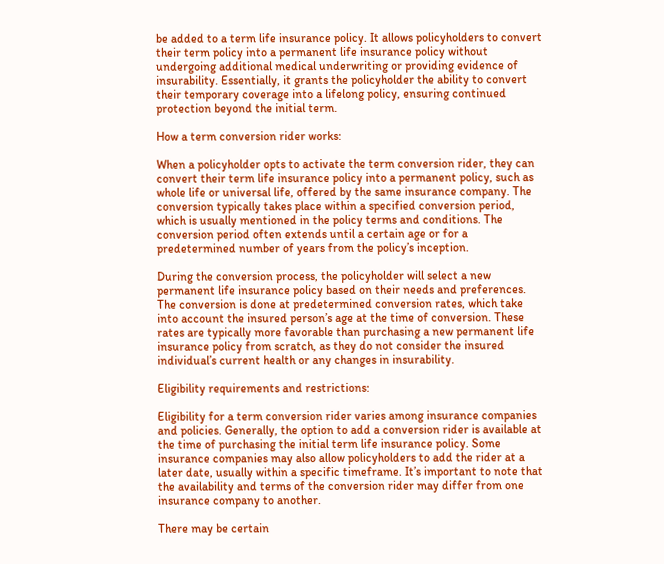be added to a term life insurance policy. It allows policyholders to convert their term policy into a permanent life insurance policy without undergoing additional medical underwriting or providing evidence of insurability. Essentially, it grants the policyholder the ability to convert their temporary coverage into a lifelong policy, ensuring continued protection beyond the initial term.

How a term conversion rider works:

When a policyholder opts to activate the term conversion rider, they can convert their term life insurance policy into a permanent policy, such as whole life or universal life, offered by the same insurance company. The conversion typically takes place within a specified conversion period, which is usually mentioned in the policy terms and conditions. The conversion period often extends until a certain age or for a predetermined number of years from the policy’s inception.

During the conversion process, the policyholder will select a new permanent life insurance policy based on their needs and preferences. The conversion is done at predetermined conversion rates, which take into account the insured person’s age at the time of conversion. These rates are typically more favorable than purchasing a new permanent life insurance policy from scratch, as they do not consider the insured individual’s current health or any changes in insurability.

Eligibility requirements and restrictions:

Eligibility for a term conversion rider varies among insurance companies and policies. Generally, the option to add a conversion rider is available at the time of purchasing the initial term life insurance policy. Some insurance companies may also allow policyholders to add the rider at a later date, usually within a specific timeframe. It’s important to note that the availability and terms of the conversion rider may differ from one insurance company to another.

There may be certain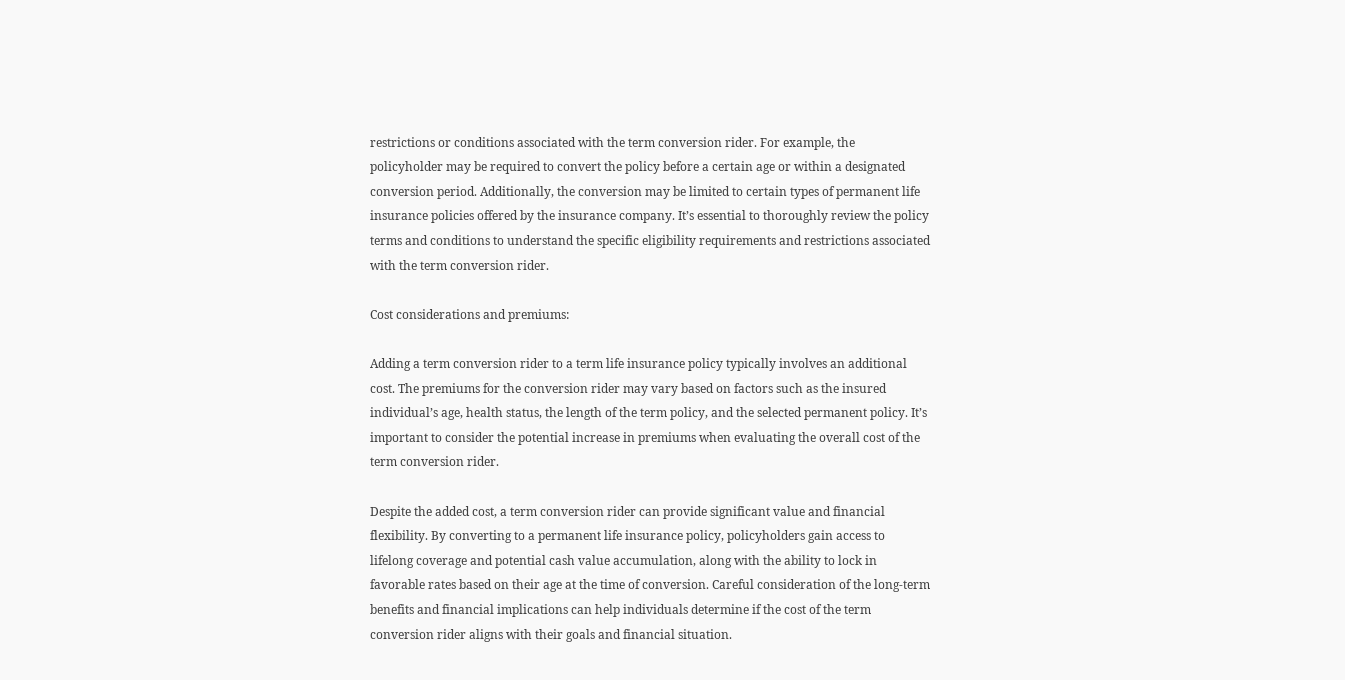restrictions or conditions associated with the term conversion rider. For example, the policyholder may be required to convert the policy before a certain age or within a designated conversion period. Additionally, the conversion may be limited to certain types of permanent life insurance policies offered by the insurance company. It’s essential to thoroughly review the policy terms and conditions to understand the specific eligibility requirements and restrictions associated with the term conversion rider.

Cost considerations and premiums:

Adding a term conversion rider to a term life insurance policy typically involves an additional cost. The premiums for the conversion rider may vary based on factors such as the insured individual’s age, health status, the length of the term policy, and the selected permanent policy. It’s important to consider the potential increase in premiums when evaluating the overall cost of the term conversion rider.

Despite the added cost, a term conversion rider can provide significant value and financial flexibility. By converting to a permanent life insurance policy, policyholders gain access to lifelong coverage and potential cash value accumulation, along with the ability to lock in favorable rates based on their age at the time of conversion. Careful consideration of the long-term benefits and financial implications can help individuals determine if the cost of the term conversion rider aligns with their goals and financial situation.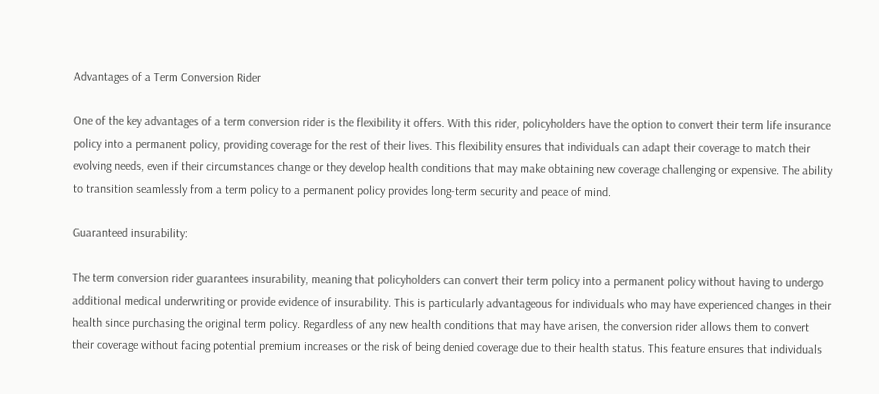Advantages of a Term Conversion Rider

One of the key advantages of a term conversion rider is the flexibility it offers. With this rider, policyholders have the option to convert their term life insurance policy into a permanent policy, providing coverage for the rest of their lives. This flexibility ensures that individuals can adapt their coverage to match their evolving needs, even if their circumstances change or they develop health conditions that may make obtaining new coverage challenging or expensive. The ability to transition seamlessly from a term policy to a permanent policy provides long-term security and peace of mind.

Guaranteed insurability:

The term conversion rider guarantees insurability, meaning that policyholders can convert their term policy into a permanent policy without having to undergo additional medical underwriting or provide evidence of insurability. This is particularly advantageous for individuals who may have experienced changes in their health since purchasing the original term policy. Regardless of any new health conditions that may have arisen, the conversion rider allows them to convert their coverage without facing potential premium increases or the risk of being denied coverage due to their health status. This feature ensures that individuals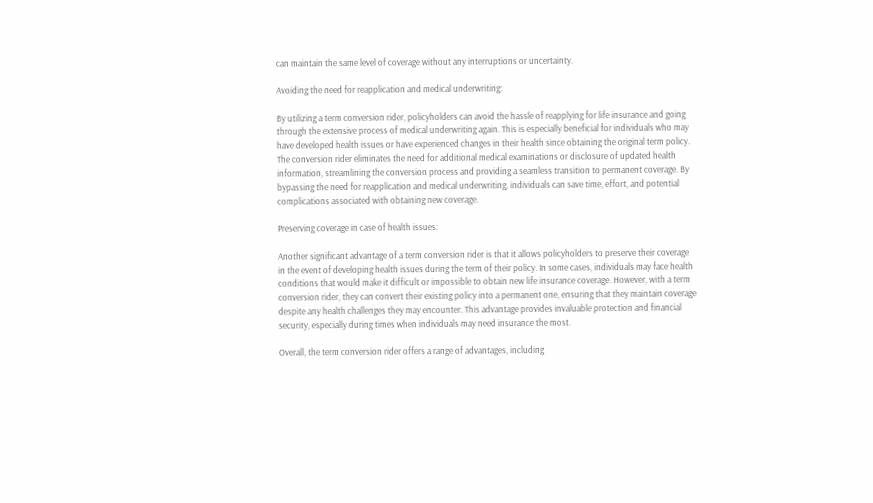can maintain the same level of coverage without any interruptions or uncertainty.

Avoiding the need for reapplication and medical underwriting:

By utilizing a term conversion rider, policyholders can avoid the hassle of reapplying for life insurance and going through the extensive process of medical underwriting again. This is especially beneficial for individuals who may have developed health issues or have experienced changes in their health since obtaining the original term policy. The conversion rider eliminates the need for additional medical examinations or disclosure of updated health information, streamlining the conversion process and providing a seamless transition to permanent coverage. By bypassing the need for reapplication and medical underwriting, individuals can save time, effort, and potential complications associated with obtaining new coverage.

Preserving coverage in case of health issues:

Another significant advantage of a term conversion rider is that it allows policyholders to preserve their coverage in the event of developing health issues during the term of their policy. In some cases, individuals may face health conditions that would make it difficult or impossible to obtain new life insurance coverage. However, with a term conversion rider, they can convert their existing policy into a permanent one, ensuring that they maintain coverage despite any health challenges they may encounter. This advantage provides invaluable protection and financial security, especially during times when individuals may need insurance the most.

Overall, the term conversion rider offers a range of advantages, including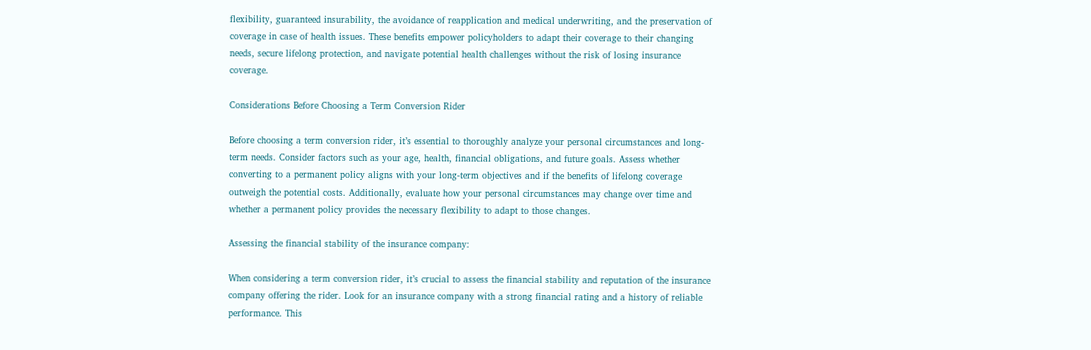flexibility, guaranteed insurability, the avoidance of reapplication and medical underwriting, and the preservation of coverage in case of health issues. These benefits empower policyholders to adapt their coverage to their changing needs, secure lifelong protection, and navigate potential health challenges without the risk of losing insurance coverage.

Considerations Before Choosing a Term Conversion Rider

Before choosing a term conversion rider, it’s essential to thoroughly analyze your personal circumstances and long-term needs. Consider factors such as your age, health, financial obligations, and future goals. Assess whether converting to a permanent policy aligns with your long-term objectives and if the benefits of lifelong coverage outweigh the potential costs. Additionally, evaluate how your personal circumstances may change over time and whether a permanent policy provides the necessary flexibility to adapt to those changes.

Assessing the financial stability of the insurance company:

When considering a term conversion rider, it’s crucial to assess the financial stability and reputation of the insurance company offering the rider. Look for an insurance company with a strong financial rating and a history of reliable performance. This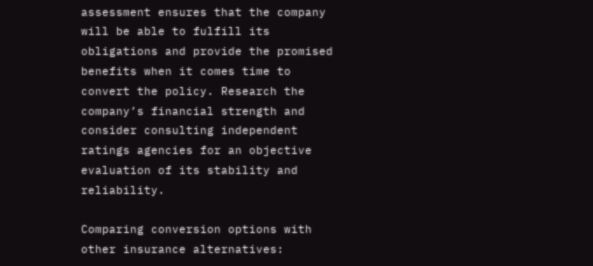assessment ensures that the company will be able to fulfill its obligations and provide the promised benefits when it comes time to convert the policy. Research the company’s financial strength and consider consulting independent ratings agencies for an objective evaluation of its stability and reliability.

Comparing conversion options with other insurance alternatives: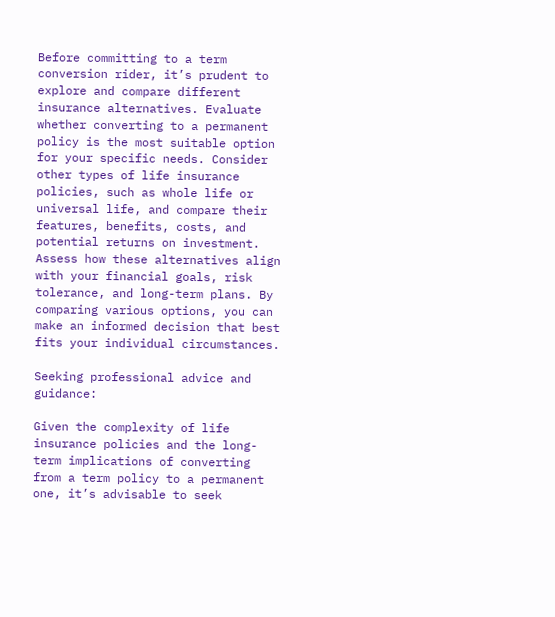Before committing to a term conversion rider, it’s prudent to explore and compare different insurance alternatives. Evaluate whether converting to a permanent policy is the most suitable option for your specific needs. Consider other types of life insurance policies, such as whole life or universal life, and compare their features, benefits, costs, and potential returns on investment. Assess how these alternatives align with your financial goals, risk tolerance, and long-term plans. By comparing various options, you can make an informed decision that best fits your individual circumstances.

Seeking professional advice and guidance:

Given the complexity of life insurance policies and the long-term implications of converting from a term policy to a permanent one, it’s advisable to seek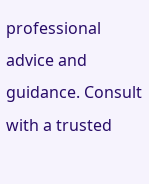professional advice and guidance. Consult with a trusted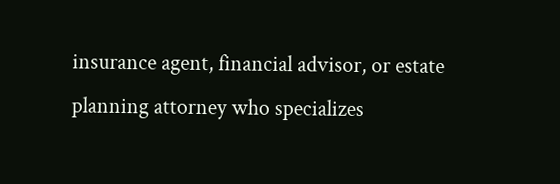insurance agent, financial advisor, or estate planning attorney who specializes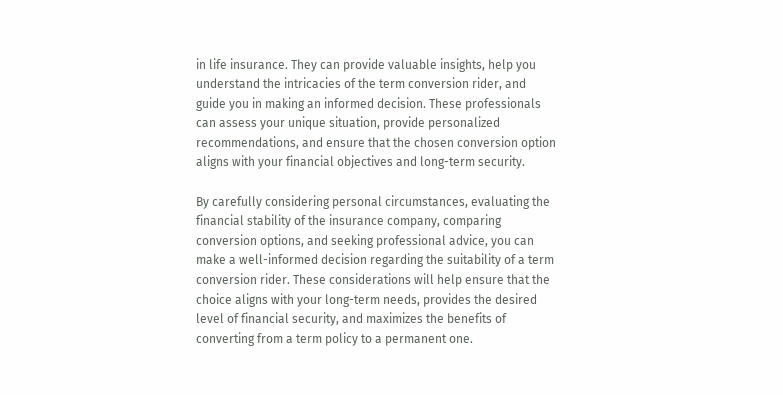in life insurance. They can provide valuable insights, help you understand the intricacies of the term conversion rider, and guide you in making an informed decision. These professionals can assess your unique situation, provide personalized recommendations, and ensure that the chosen conversion option aligns with your financial objectives and long-term security.

By carefully considering personal circumstances, evaluating the financial stability of the insurance company, comparing conversion options, and seeking professional advice, you can make a well-informed decision regarding the suitability of a term conversion rider. These considerations will help ensure that the choice aligns with your long-term needs, provides the desired level of financial security, and maximizes the benefits of converting from a term policy to a permanent one.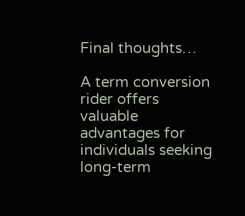Final thoughts…

A term conversion rider offers valuable advantages for individuals seeking long-term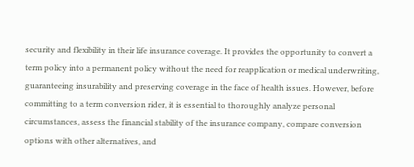security and flexibility in their life insurance coverage. It provides the opportunity to convert a term policy into a permanent policy without the need for reapplication or medical underwriting, guaranteeing insurability and preserving coverage in the face of health issues. However, before committing to a term conversion rider, it is essential to thoroughly analyze personal circumstances, assess the financial stability of the insurance company, compare conversion options with other alternatives, and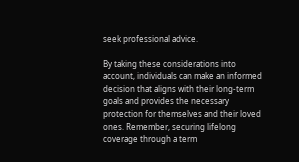seek professional advice.

By taking these considerations into account, individuals can make an informed decision that aligns with their long-term goals and provides the necessary protection for themselves and their loved ones. Remember, securing lifelong coverage through a term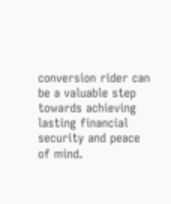conversion rider can be a valuable step towards achieving lasting financial security and peace of mind.